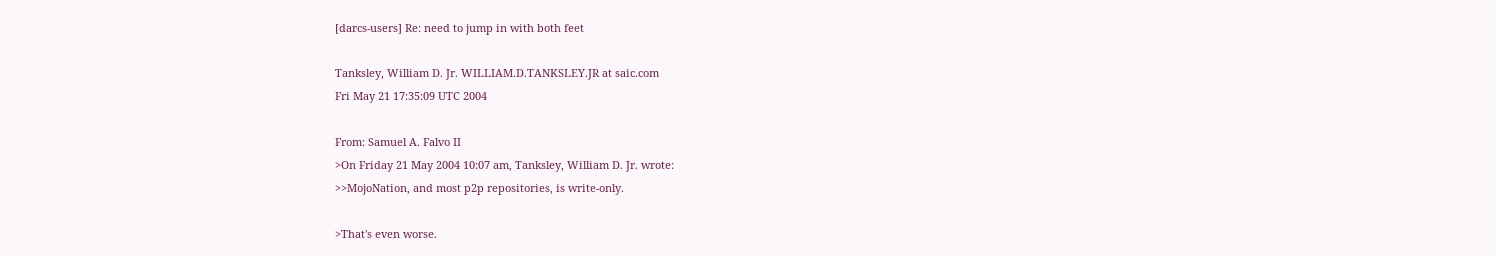[darcs-users] Re: need to jump in with both feet

Tanksley, William D. Jr. WILLIAM.D.TANKSLEY.JR at saic.com
Fri May 21 17:35:09 UTC 2004

From: Samuel A. Falvo II
>On Friday 21 May 2004 10:07 am, Tanksley, William D. Jr. wrote:
>>MojoNation, and most p2p repositories, is write-only.

>That's even worse.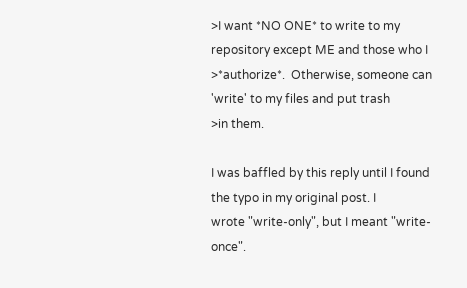>I want *NO ONE* to write to my repository except ME and those who I
>*authorize*.  Otherwise, someone can 'write' to my files and put trash
>in them.

I was baffled by this reply until I found the typo in my original post. I
wrote "write-only", but I meant "write-once".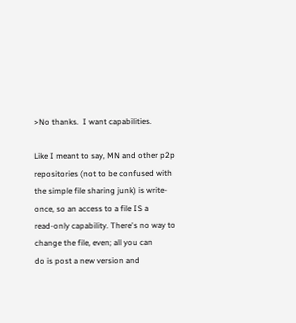>No thanks.  I want capabilities.

Like I meant to say, MN and other p2p repositories (not to be confused with
the simple file sharing junk) is write-once, so an access to a file IS a
read-only capability. There's no way to change the file, even; all you can
do is post a new version and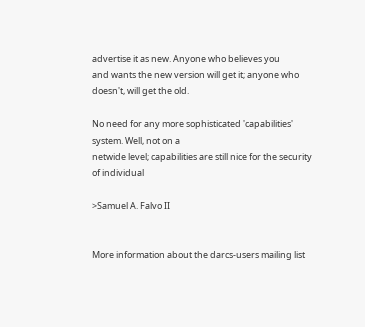advertise it as new. Anyone who believes you
and wants the new version will get it; anyone who doesn't, will get the old.

No need for any more sophisticated 'capabilities' system. Well, not on a
netwide level; capabilities are still nice for the security of individual

>Samuel A. Falvo II


More information about the darcs-users mailing list